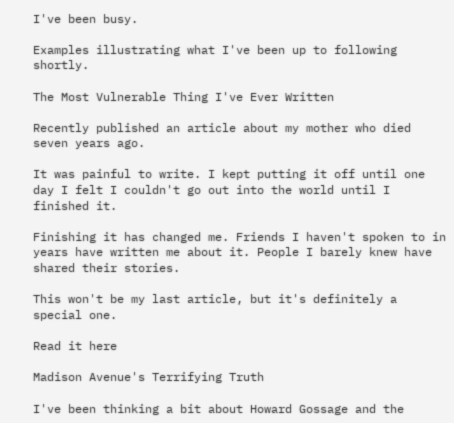I've been busy.

Examples illustrating what I've been up to following shortly.

The Most Vulnerable Thing I've Ever Written

Recently published an article about my mother who died seven years ago.

It was painful to write. I kept putting it off until one day I felt I couldn't go out into the world until I finished it.

Finishing it has changed me. Friends I haven't spoken to in years have written me about it. People I barely knew have shared their stories.

This won't be my last article, but it's definitely a special one.

Read it here

Madison Avenue's Terrifying Truth

I've been thinking a bit about Howard Gossage and the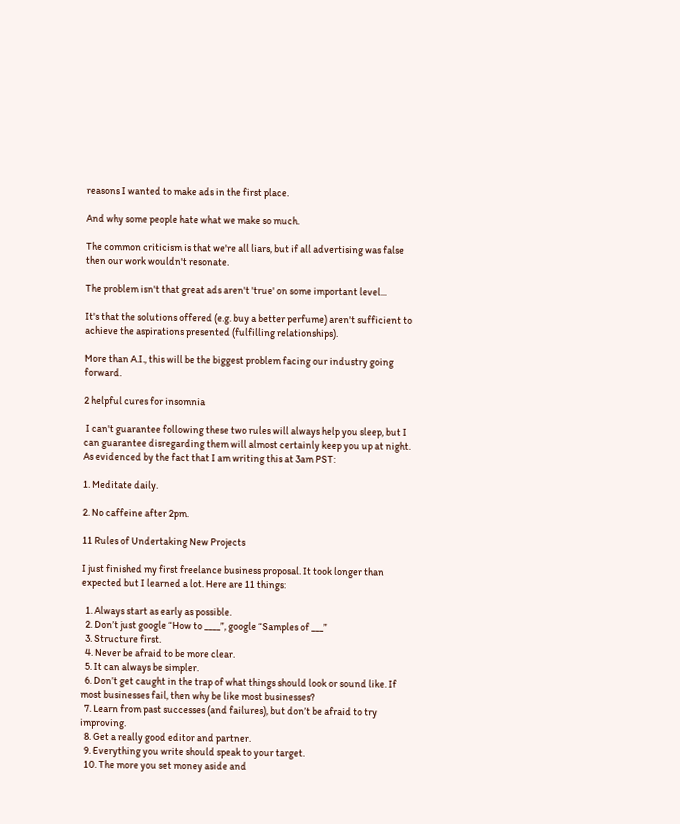reasons I wanted to make ads in the first place.

And why some people hate what we make so much.

The common criticism is that we're all liars, but if all advertising was false then our work wouldn't resonate.

The problem isn't that great ads aren't 'true' on some important level...

It's that the solutions offered (e.g. buy a better perfume) aren't sufficient to achieve the aspirations presented (fulfilling relationships).

More than A.I., this will be the biggest problem facing our industry going forward.

2 helpful cures for insomnia

 I can't guarantee following these two rules will always help you sleep, but I can guarantee disregarding them will almost certainly keep you up at night. As evidenced by the fact that I am writing this at 3am PST:

1. Meditate daily.

2. No caffeine after 2pm.

11 Rules of Undertaking New Projects

I just finished my first freelance business proposal. It took longer than expected but I learned a lot. Here are 11 things:

  1. Always start as early as possible.
  2. Don’t just google “How to ____”, google “Samples of ___”
  3. Structure first.
  4. Never be afraid to be more clear.
  5. It can always be simpler.
  6. Don’t get caught in the trap of what things should look or sound like. If most businesses fail, then why be like most businesses?
  7. Learn from past successes (and failures), but don’t be afraid to try improving.
  8. Get a really good editor and partner.
  9. Everything you write should speak to your target.
  10. The more you set money aside and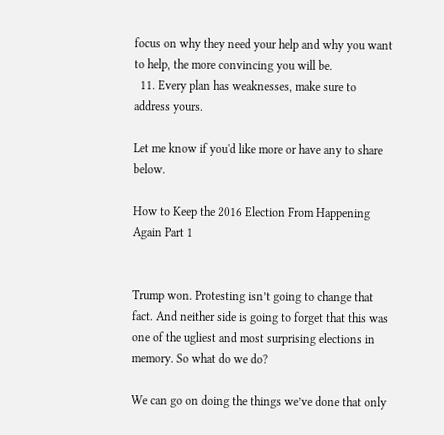focus on why they need your help and why you want to help, the more convincing you will be.
  11. Every plan has weaknesses, make sure to address yours.

Let me know if you'd like more or have any to share below.

How to Keep the 2016 Election From Happening Again Part 1


Trump won. Protesting isn’t going to change that fact. And neither side is going to forget that this was one of the ugliest and most surprising elections in memory. So what do we do?

We can go on doing the things we’ve done that only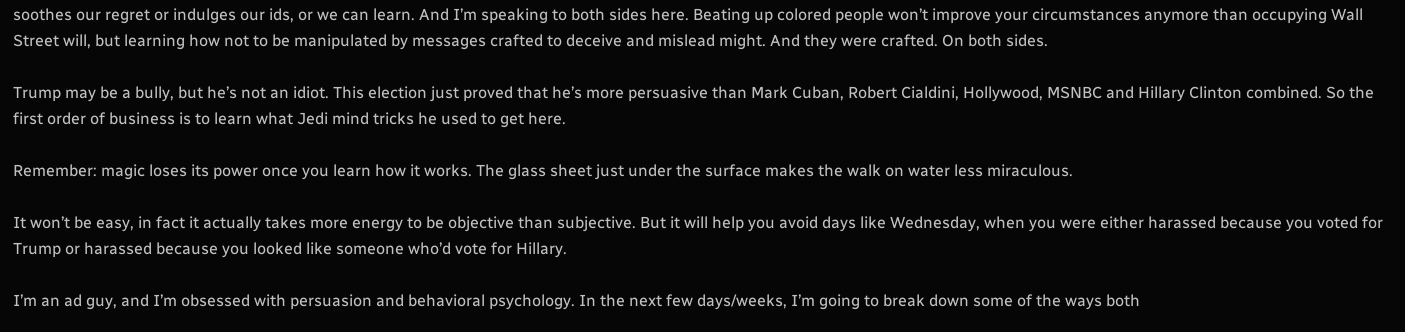soothes our regret or indulges our ids, or we can learn. And I’m speaking to both sides here. Beating up colored people won’t improve your circumstances anymore than occupying Wall Street will, but learning how not to be manipulated by messages crafted to deceive and mislead might. And they were crafted. On both sides.

Trump may be a bully, but he’s not an idiot. This election just proved that he’s more persuasive than Mark Cuban, Robert Cialdini, Hollywood, MSNBC and Hillary Clinton combined. So the first order of business is to learn what Jedi mind tricks he used to get here.

Remember: magic loses its power once you learn how it works. The glass sheet just under the surface makes the walk on water less miraculous.

It won’t be easy, in fact it actually takes more energy to be objective than subjective. But it will help you avoid days like Wednesday, when you were either harassed because you voted for Trump or harassed because you looked like someone who’d vote for Hillary.

I’m an ad guy, and I’m obsessed with persuasion and behavioral psychology. In the next few days/weeks, I’m going to break down some of the ways both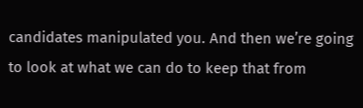candidates manipulated you. And then we’re going to look at what we can do to keep that from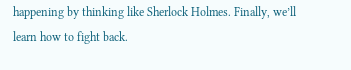happening by thinking like Sherlock Holmes. Finally, we’ll learn how to fight back.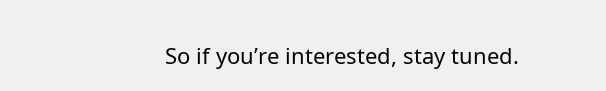So if you’re interested, stay tuned.